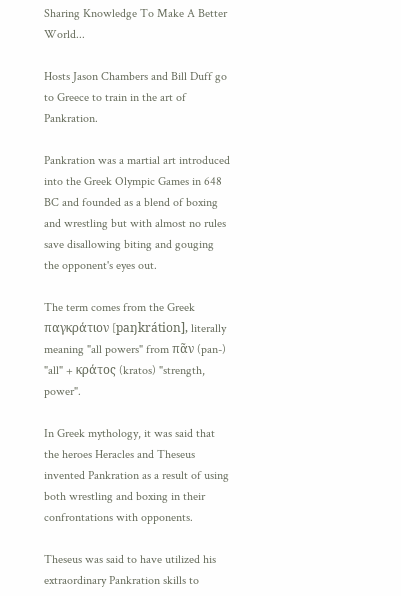Sharing Knowledge To Make A Better World...

Hosts Jason Chambers and Bill Duff go to Greece to train in the art of Pankration.

Pankration was a martial art introduced into the Greek Olympic Games in 648 BC and founded as a blend of boxing and wrestling but with almost no rules save disallowing biting and gouging the opponent's eyes out.

The term comes from the Greek παγκράτιον [paŋkrátion], literally meaning "all powers" from πᾶν (pan-) "all" + κράτος (kratos) "strength, power".

In Greek mythology, it was said that the heroes Heracles and Theseus invented Pankration as a result of using both wrestling and boxing in their confrontations with opponents.

Theseus was said to have utilized his extraordinary Pankration skills to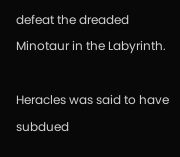defeat the dreaded Minotaur in the Labyrinth.

Heracles was said to have subdued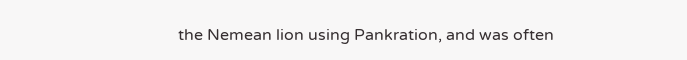the Nemean lion using Pankration, and was often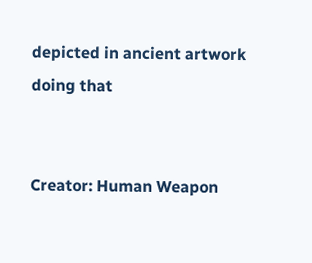depicted in ancient artwork doing that


Creator: Human Weapon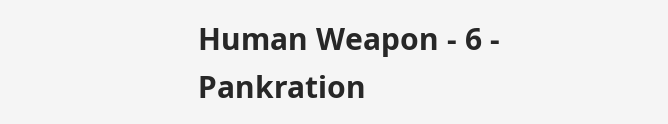Human Weapon - 6 - Pankration